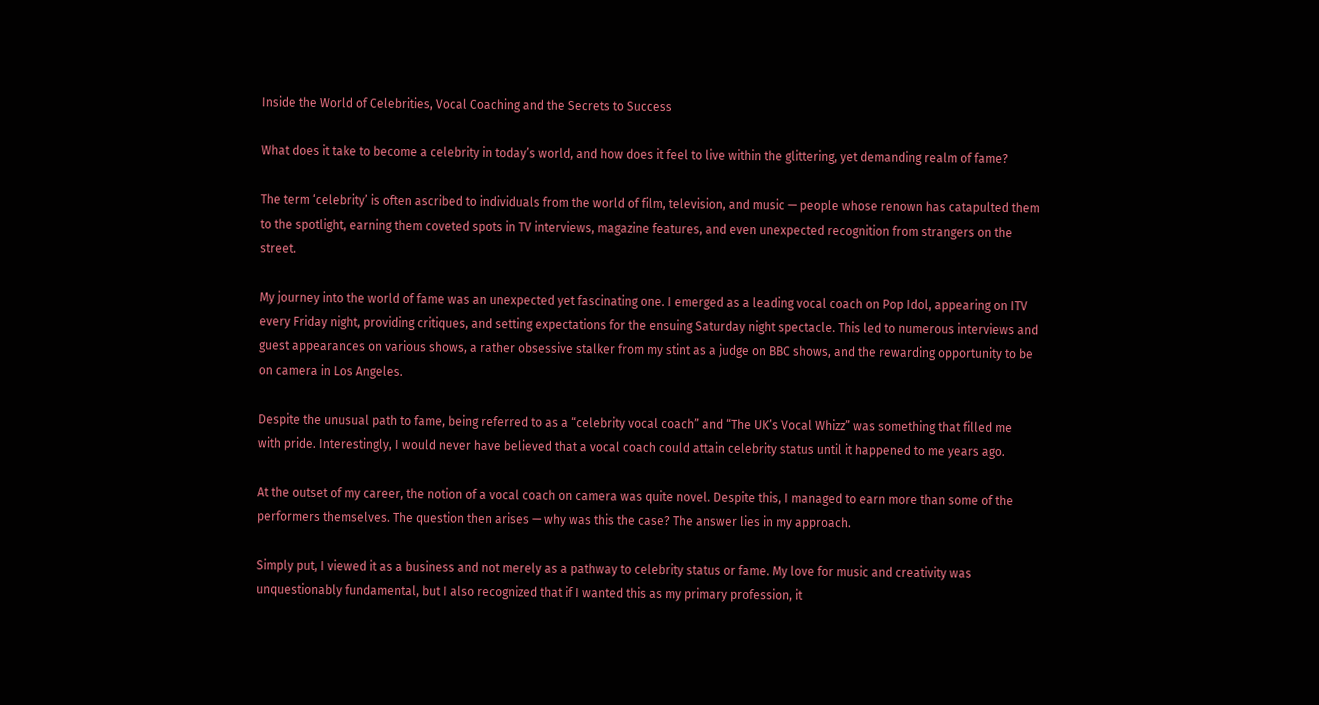Inside the World of Celebrities, Vocal Coaching and the Secrets to Success

What does it take to become a celebrity in today’s world, and how does it feel to live within the glittering, yet demanding realm of fame?

The term ‘celebrity’ is often ascribed to individuals from the world of film, television, and music — people whose renown has catapulted them to the spotlight, earning them coveted spots in TV interviews, magazine features, and even unexpected recognition from strangers on the street.

My journey into the world of fame was an unexpected yet fascinating one. I emerged as a leading vocal coach on Pop Idol, appearing on ITV every Friday night, providing critiques, and setting expectations for the ensuing Saturday night spectacle. This led to numerous interviews and guest appearances on various shows, a rather obsessive stalker from my stint as a judge on BBC shows, and the rewarding opportunity to be on camera in Los Angeles.

Despite the unusual path to fame, being referred to as a “celebrity vocal coach” and “The UK’s Vocal Whizz” was something that filled me with pride. Interestingly, I would never have believed that a vocal coach could attain celebrity status until it happened to me years ago.

At the outset of my career, the notion of a vocal coach on camera was quite novel. Despite this, I managed to earn more than some of the performers themselves. The question then arises — why was this the case? The answer lies in my approach.

Simply put, I viewed it as a business and not merely as a pathway to celebrity status or fame. My love for music and creativity was unquestionably fundamental, but I also recognized that if I wanted this as my primary profession, it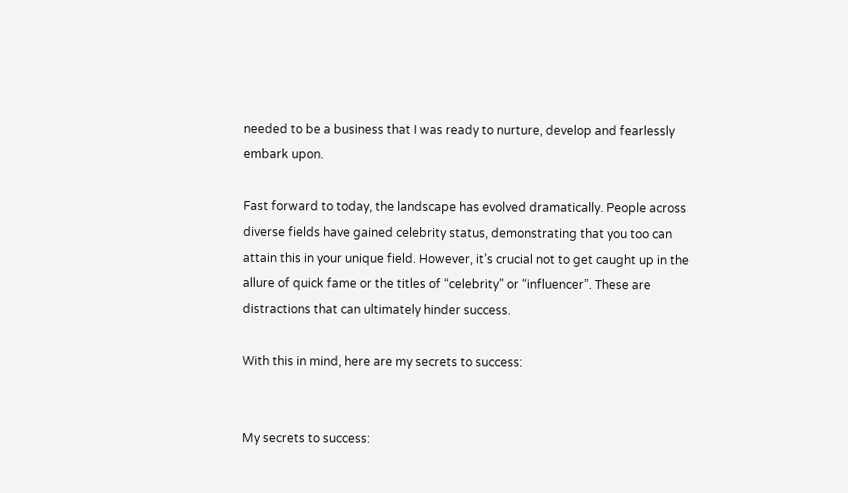needed to be a business that I was ready to nurture, develop and fearlessly embark upon.

Fast forward to today, the landscape has evolved dramatically. People across diverse fields have gained celebrity status, demonstrating that you too can attain this in your unique field. However, it’s crucial not to get caught up in the allure of quick fame or the titles of “celebrity” or “influencer”. These are distractions that can ultimately hinder success.

With this in mind, here are my secrets to success:


My secrets to success: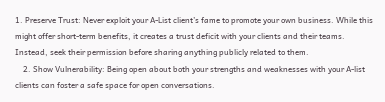1. Preserve Trust: Never exploit your A-List client’s fame to promote your own business. While this might offer short-term benefits, it creates a trust deficit with your clients and their teams. Instead, seek their permission before sharing anything publicly related to them.
    2. Show Vulnerability: Being open about both your strengths and weaknesses with your A-list clients can foster a safe space for open conversations.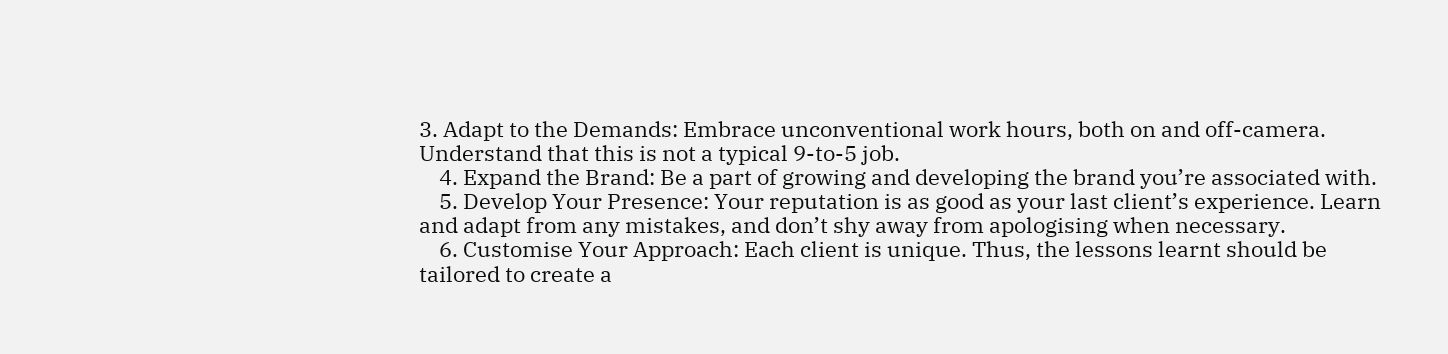3. Adapt to the Demands: Embrace unconventional work hours, both on and off-camera. Understand that this is not a typical 9-to-5 job.
    4. Expand the Brand: Be a part of growing and developing the brand you’re associated with.
    5. Develop Your Presence: Your reputation is as good as your last client’s experience. Learn and adapt from any mistakes, and don’t shy away from apologising when necessary.
    6. Customise Your Approach: Each client is unique. Thus, the lessons learnt should be tailored to create a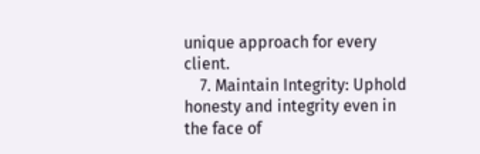unique approach for every client.
    7. Maintain Integrity: Uphold honesty and integrity even in the face of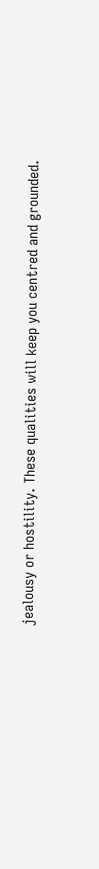jealousy or hostility. These qualities will keep you centred and grounded.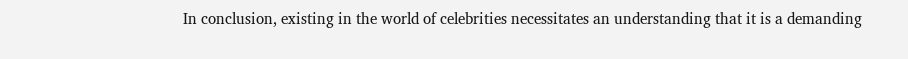In conclusion, existing in the world of celebrities necessitates an understanding that it is a demanding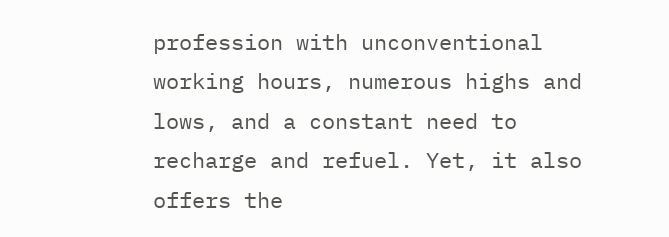profession with unconventional working hours, numerous highs and lows, and a constant need to recharge and refuel. Yet, it also offers the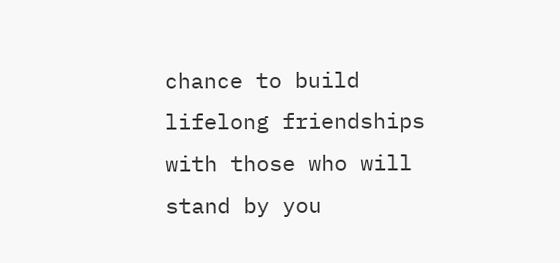chance to build lifelong friendships with those who will stand by you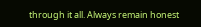through it all. Always remain honest